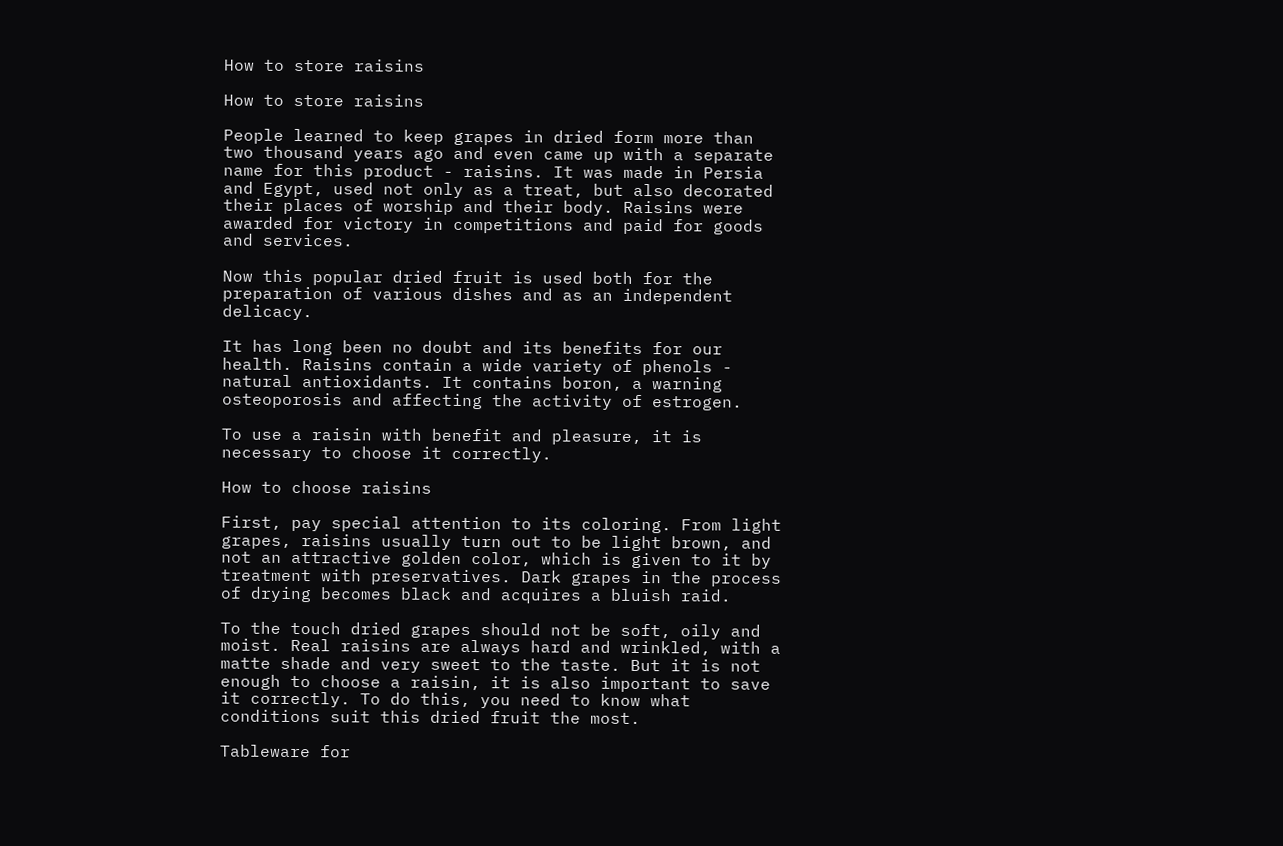How to store raisins

How to store raisins

People learned to keep grapes in dried form more than two thousand years ago and even came up with a separate name for this product - raisins. It was made in Persia and Egypt, used not only as a treat, but also decorated their places of worship and their body. Raisins were awarded for victory in competitions and paid for goods and services.

Now this popular dried fruit is used both for the preparation of various dishes and as an independent delicacy.

It has long been no doubt and its benefits for our health. Raisins contain a wide variety of phenols - natural antioxidants. It contains boron, a warning osteoporosis and affecting the activity of estrogen.

To use a raisin with benefit and pleasure, it is necessary to choose it correctly.

How to choose raisins

First, pay special attention to its coloring. From light grapes, raisins usually turn out to be light brown, and not an attractive golden color, which is given to it by treatment with preservatives. Dark grapes in the process of drying becomes black and acquires a bluish raid.

To the touch dried grapes should not be soft, oily and moist. Real raisins are always hard and wrinkled, with a matte shade and very sweet to the taste. But it is not enough to choose a raisin, it is also important to save it correctly. To do this, you need to know what conditions suit this dried fruit the most.

Tableware for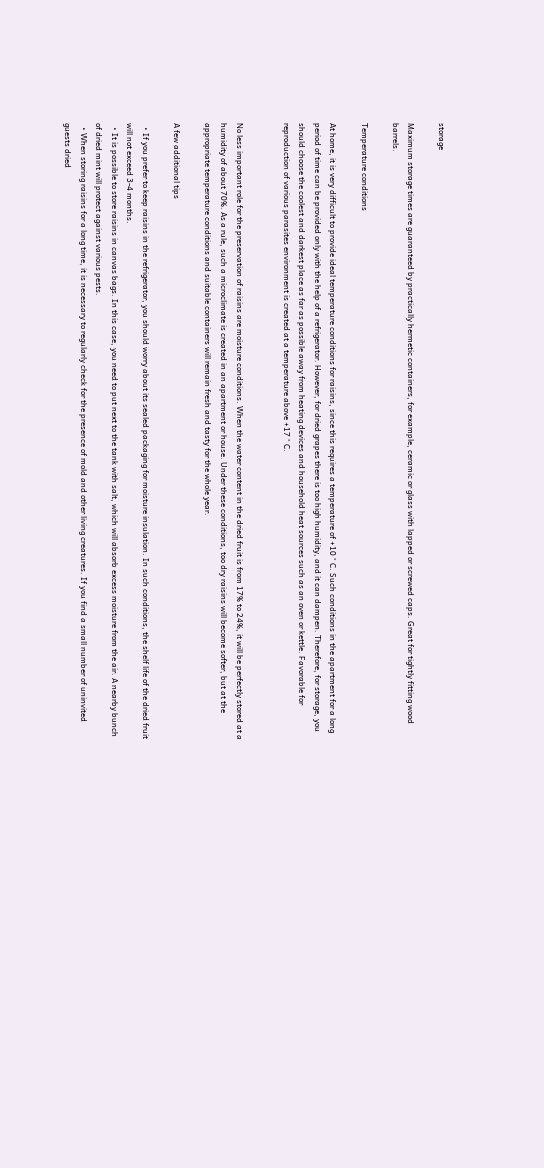storage

Maximum storage times are guaranteed by practically hermetic containers, for example, ceramic or glass with lapped or screwed caps. Great for tightly fitting wood barrels.

Temperature conditions

At home, it is very difficult to provide ideal temperature conditions for raisins, since this requires a temperature of +10 ° C. Such conditions in the apartment for a long period of time can be provided only with the help of a refrigerator. However, for dried grapes there is too high humidity, and it can dampen. Therefore, for storage, you should choose the coolest and darkest place as far as possible away from heating devices and household heat sources such as an oven or kettle. Favorable for reproduction of various parasites environment is created at a temperature above +17 ° C.


No less important role for the preservation of raisins are moisture conditions. When the water content in the dried fruit is from 17% to 24%, it will be perfectly stored at a humidity of about 70%. As a rule, such a microclimate is created in an apartment or house. Under these conditions, too dry raisins will become softer, but at the appropriate temperature conditions and suitable containers will remain fresh and tasty for the whole year.

A few additional tips

  • If you prefer to keep raisins in the refrigerator, you should worry about its sealed packaging for moisture insulation. In such conditions, the shelf life of the dried fruit will not exceed 3-4 months.
  • It is possible to store raisins in canvas bags. In this case, you need to put next to the tank with salt, which will absorb excess moisture from the air. A nearby bunch of dried mint will protect against various pests.
  • When storing raisins for a long time, it is necessary to regularly check for the presence of mold and other living creatures. If you find a small number of uninvited guests dried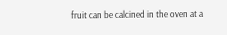fruit can be calcined in the oven at a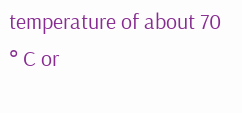temperature of about 70 ° C or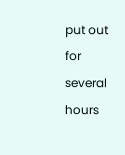put out for several hours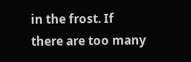in the frost. If there are too many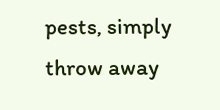pests, simply throw away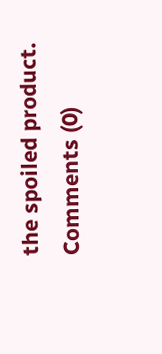the spoiled product.
Comments (0)